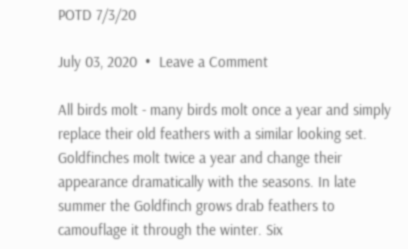POTD 7/3/20

July 03, 2020  •  Leave a Comment

All birds molt - many birds molt once a year and simply replace their old feathers with a similar looking set. Goldfinches molt twice a year and change their appearance dramatically with the seasons. In late summer the Goldfinch grows drab feathers to camouflage it through the winter. Six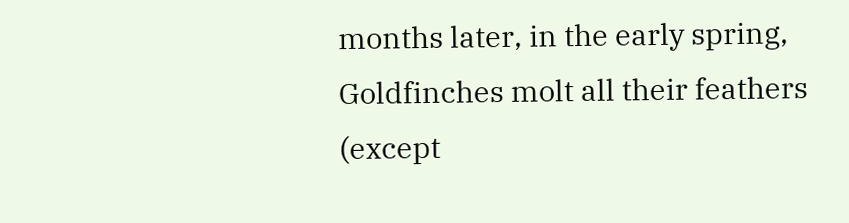months later, in the early spring, Goldfinches molt all their feathers (except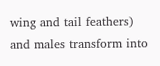wing and tail feathers) and males transform into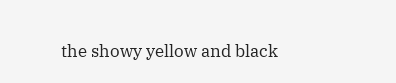the showy yellow and black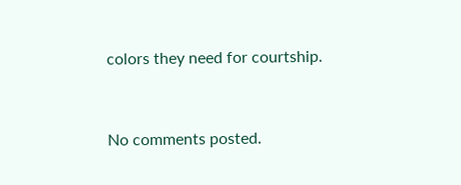colors they need for courtship.


No comments posted.